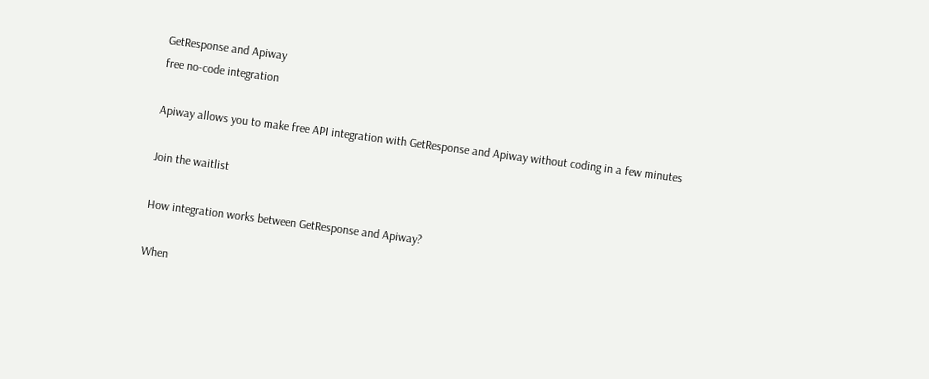GetResponse and Apiway
free no-code integration

Apiway allows you to make free API integration with GetResponse and Apiway without coding in a few minutes

Join the waitlist

How integration works between GetResponse and Apiway?

When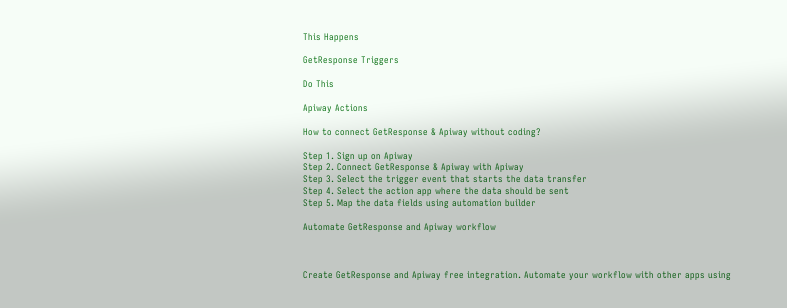This Happens

GetResponse Triggers

Do This

Apiway Actions

How to connect GetResponse & Apiway without coding?

Step 1. Sign up on Apiway
Step 2. Connect GetResponse & Apiway with Apiway
Step 3. Select the trigger event that starts the data transfer
Step 4. Select the action app where the data should be sent
Step 5. Map the data fields using automation builder

Automate GetResponse and Apiway workflow



Create GetResponse and Apiway free integration. Automate your workflow with other apps using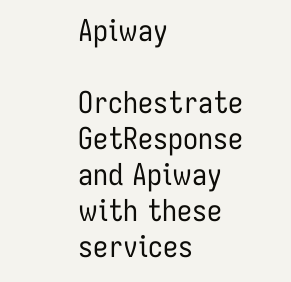Apiway

Orchestrate GetResponse and Apiway with these services